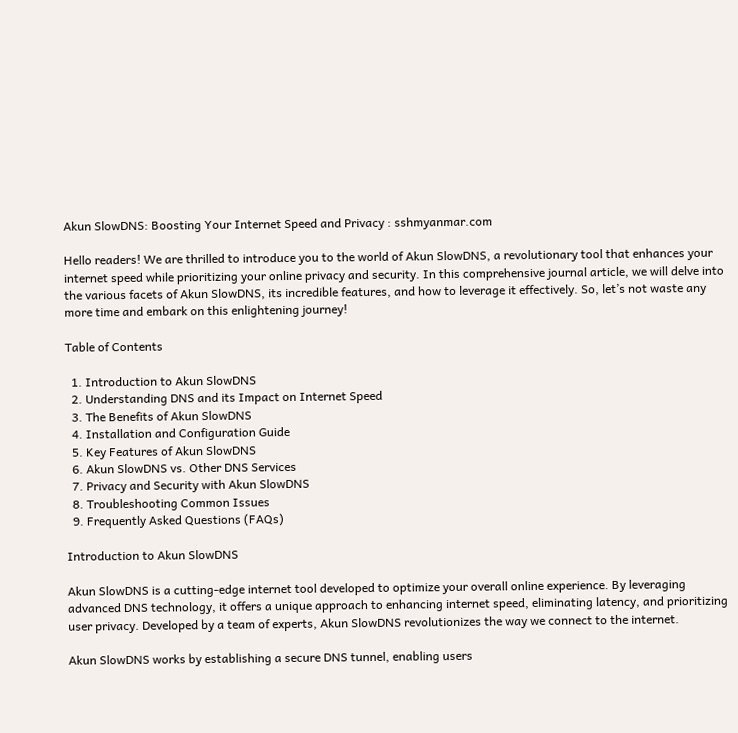Akun SlowDNS: Boosting Your Internet Speed and Privacy : sshmyanmar.com

Hello readers! We are thrilled to introduce you to the world of Akun SlowDNS, a revolutionary tool that enhances your internet speed while prioritizing your online privacy and security. In this comprehensive journal article, we will delve into the various facets of Akun SlowDNS, its incredible features, and how to leverage it effectively. So, let’s not waste any more time and embark on this enlightening journey!

Table of Contents

  1. Introduction to Akun SlowDNS
  2. Understanding DNS and its Impact on Internet Speed
  3. The Benefits of Akun SlowDNS
  4. Installation and Configuration Guide
  5. Key Features of Akun SlowDNS
  6. Akun SlowDNS vs. Other DNS Services
  7. Privacy and Security with Akun SlowDNS
  8. Troubleshooting Common Issues
  9. Frequently Asked Questions (FAQs)

Introduction to Akun SlowDNS

Akun SlowDNS is a cutting-edge internet tool developed to optimize your overall online experience. By leveraging advanced DNS technology, it offers a unique approach to enhancing internet speed, eliminating latency, and prioritizing user privacy. Developed by a team of experts, Akun SlowDNS revolutionizes the way we connect to the internet.

Akun SlowDNS works by establishing a secure DNS tunnel, enabling users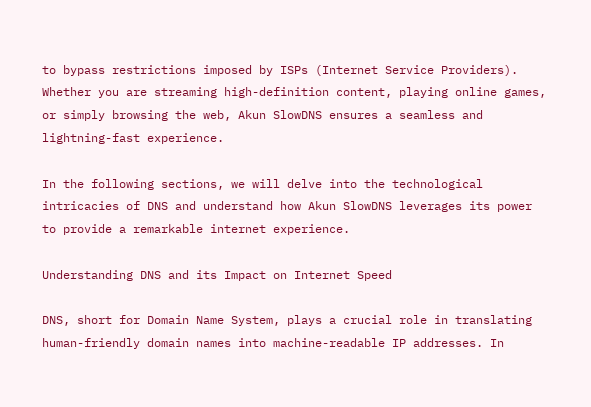to bypass restrictions imposed by ISPs (Internet Service Providers). Whether you are streaming high-definition content, playing online games, or simply browsing the web, Akun SlowDNS ensures a seamless and lightning-fast experience.

In the following sections, we will delve into the technological intricacies of DNS and understand how Akun SlowDNS leverages its power to provide a remarkable internet experience.

Understanding DNS and its Impact on Internet Speed

DNS, short for Domain Name System, plays a crucial role in translating human-friendly domain names into machine-readable IP addresses. In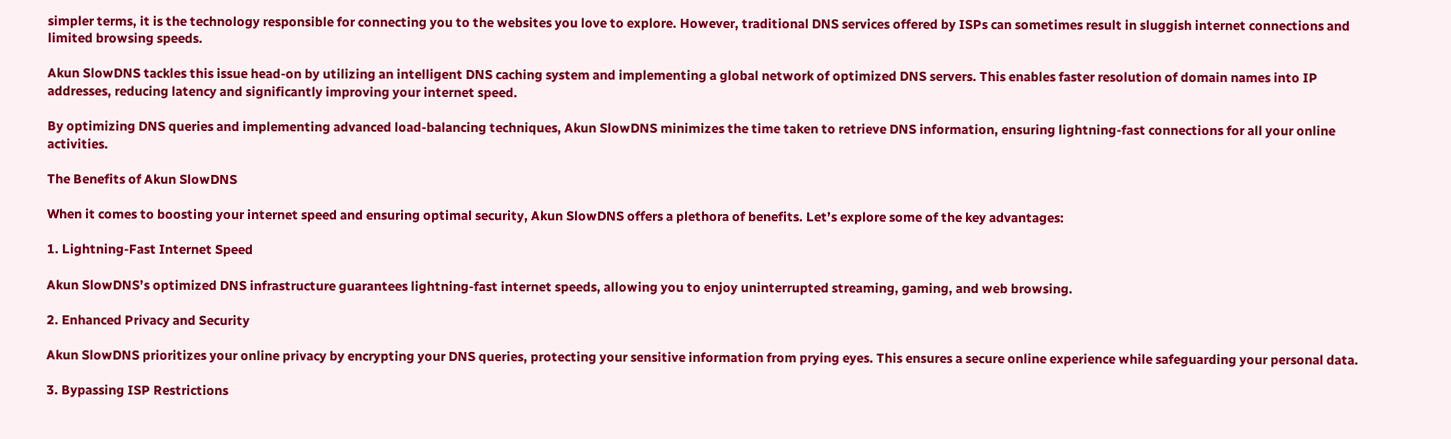simpler terms, it is the technology responsible for connecting you to the websites you love to explore. However, traditional DNS services offered by ISPs can sometimes result in sluggish internet connections and limited browsing speeds.

Akun SlowDNS tackles this issue head-on by utilizing an intelligent DNS caching system and implementing a global network of optimized DNS servers. This enables faster resolution of domain names into IP addresses, reducing latency and significantly improving your internet speed.

By optimizing DNS queries and implementing advanced load-balancing techniques, Akun SlowDNS minimizes the time taken to retrieve DNS information, ensuring lightning-fast connections for all your online activities.

The Benefits of Akun SlowDNS

When it comes to boosting your internet speed and ensuring optimal security, Akun SlowDNS offers a plethora of benefits. Let’s explore some of the key advantages:

1. Lightning-Fast Internet Speed

Akun SlowDNS’s optimized DNS infrastructure guarantees lightning-fast internet speeds, allowing you to enjoy uninterrupted streaming, gaming, and web browsing.

2. Enhanced Privacy and Security

Akun SlowDNS prioritizes your online privacy by encrypting your DNS queries, protecting your sensitive information from prying eyes. This ensures a secure online experience while safeguarding your personal data.

3. Bypassing ISP Restrictions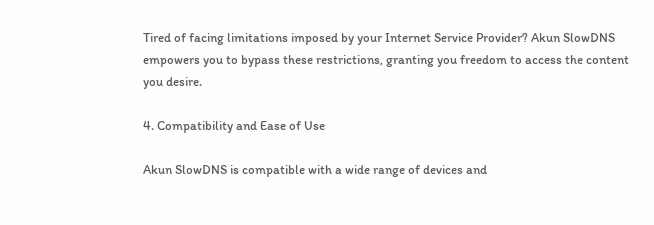Tired of facing limitations imposed by your Internet Service Provider? Akun SlowDNS empowers you to bypass these restrictions, granting you freedom to access the content you desire.

4. Compatibility and Ease of Use

Akun SlowDNS is compatible with a wide range of devices and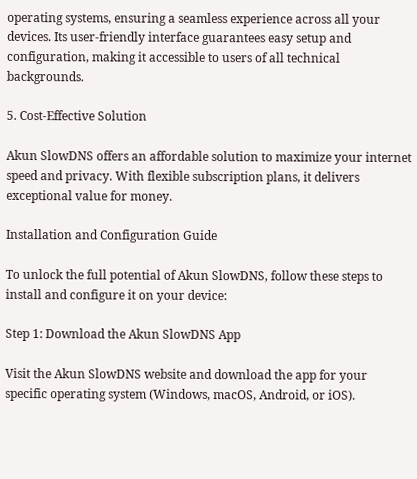operating systems, ensuring a seamless experience across all your devices. Its user-friendly interface guarantees easy setup and configuration, making it accessible to users of all technical backgrounds.

5. Cost-Effective Solution

Akun SlowDNS offers an affordable solution to maximize your internet speed and privacy. With flexible subscription plans, it delivers exceptional value for money.

Installation and Configuration Guide

To unlock the full potential of Akun SlowDNS, follow these steps to install and configure it on your device:

Step 1: Download the Akun SlowDNS App

Visit the Akun SlowDNS website and download the app for your specific operating system (Windows, macOS, Android, or iOS).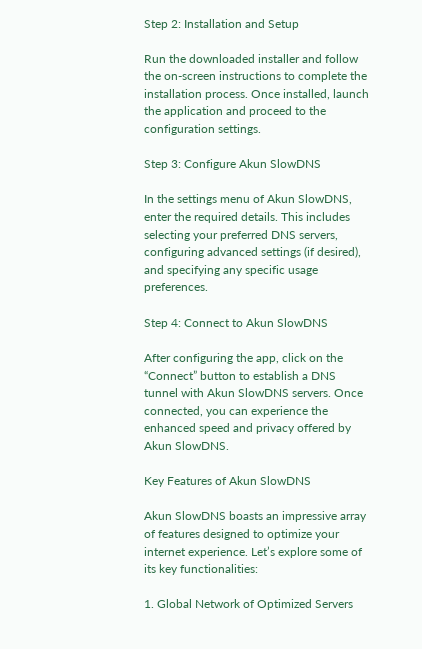Step 2: Installation and Setup

Run the downloaded installer and follow the on-screen instructions to complete the installation process. Once installed, launch the application and proceed to the configuration settings.

Step 3: Configure Akun SlowDNS

In the settings menu of Akun SlowDNS, enter the required details. This includes selecting your preferred DNS servers, configuring advanced settings (if desired), and specifying any specific usage preferences.

Step 4: Connect to Akun SlowDNS

After configuring the app, click on the “Connect” button to establish a DNS tunnel with Akun SlowDNS servers. Once connected, you can experience the enhanced speed and privacy offered by Akun SlowDNS.

Key Features of Akun SlowDNS

Akun SlowDNS boasts an impressive array of features designed to optimize your internet experience. Let’s explore some of its key functionalities:

1. Global Network of Optimized Servers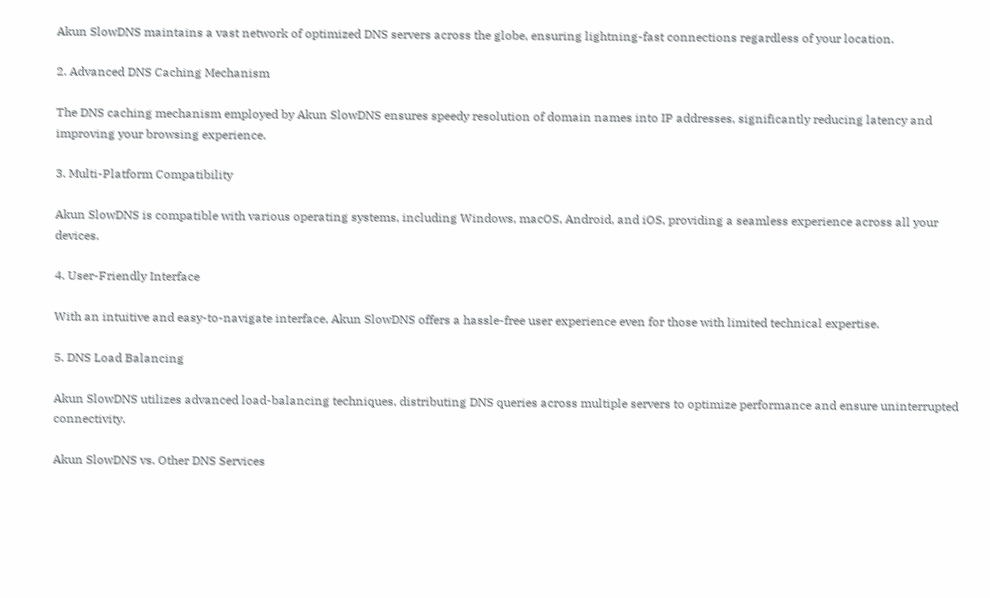Akun SlowDNS maintains a vast network of optimized DNS servers across the globe, ensuring lightning-fast connections regardless of your location.

2. Advanced DNS Caching Mechanism

The DNS caching mechanism employed by Akun SlowDNS ensures speedy resolution of domain names into IP addresses, significantly reducing latency and improving your browsing experience.

3. Multi-Platform Compatibility

Akun SlowDNS is compatible with various operating systems, including Windows, macOS, Android, and iOS, providing a seamless experience across all your devices.

4. User-Friendly Interface

With an intuitive and easy-to-navigate interface, Akun SlowDNS offers a hassle-free user experience even for those with limited technical expertise.

5. DNS Load Balancing

Akun SlowDNS utilizes advanced load-balancing techniques, distributing DNS queries across multiple servers to optimize performance and ensure uninterrupted connectivity.

Akun SlowDNS vs. Other DNS Services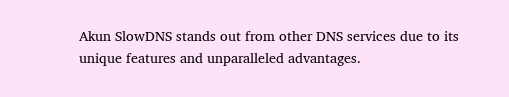Akun SlowDNS stands out from other DNS services due to its unique features and unparalleled advantages.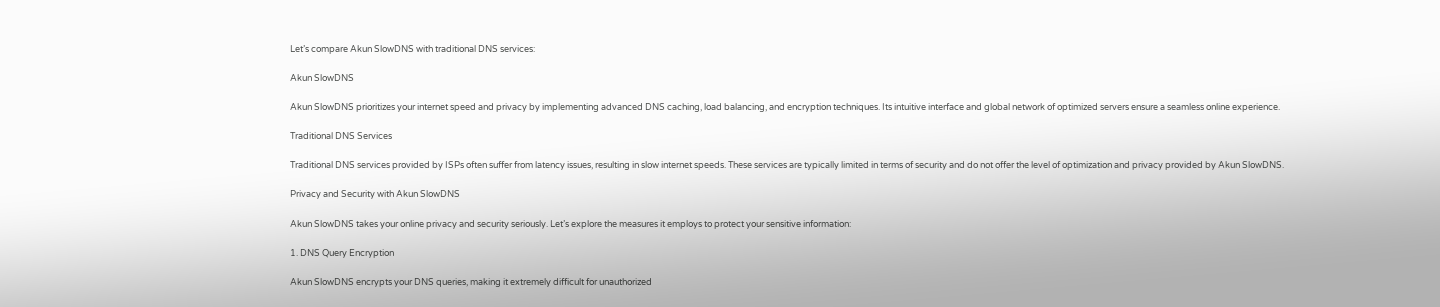Let’s compare Akun SlowDNS with traditional DNS services:

Akun SlowDNS

Akun SlowDNS prioritizes your internet speed and privacy by implementing advanced DNS caching, load balancing, and encryption techniques. Its intuitive interface and global network of optimized servers ensure a seamless online experience.

Traditional DNS Services

Traditional DNS services provided by ISPs often suffer from latency issues, resulting in slow internet speeds. These services are typically limited in terms of security and do not offer the level of optimization and privacy provided by Akun SlowDNS.

Privacy and Security with Akun SlowDNS

Akun SlowDNS takes your online privacy and security seriously. Let’s explore the measures it employs to protect your sensitive information:

1. DNS Query Encryption

Akun SlowDNS encrypts your DNS queries, making it extremely difficult for unauthorized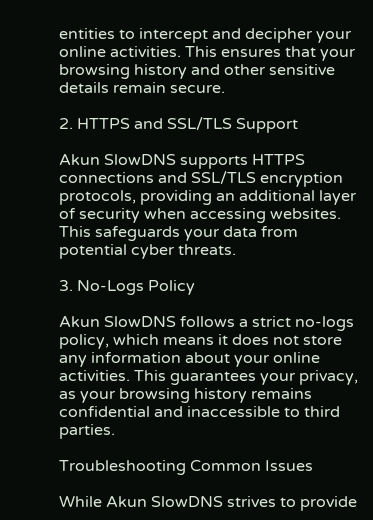entities to intercept and decipher your online activities. This ensures that your browsing history and other sensitive details remain secure.

2. HTTPS and SSL/TLS Support

Akun SlowDNS supports HTTPS connections and SSL/TLS encryption protocols, providing an additional layer of security when accessing websites. This safeguards your data from potential cyber threats.

3. No-Logs Policy

Akun SlowDNS follows a strict no-logs policy, which means it does not store any information about your online activities. This guarantees your privacy, as your browsing history remains confidential and inaccessible to third parties.

Troubleshooting Common Issues

While Akun SlowDNS strives to provide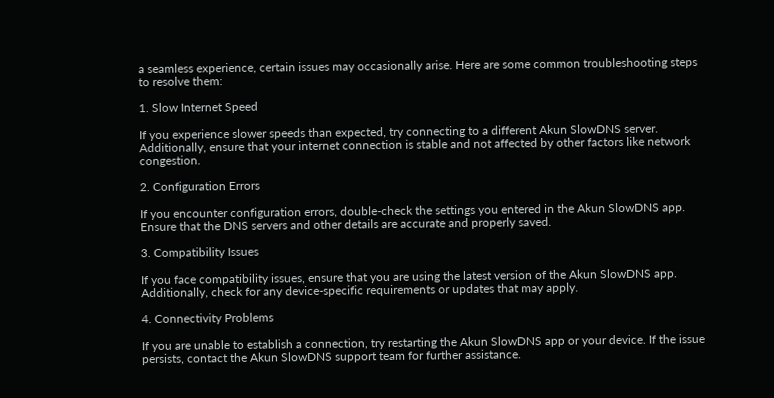a seamless experience, certain issues may occasionally arise. Here are some common troubleshooting steps to resolve them:

1. Slow Internet Speed

If you experience slower speeds than expected, try connecting to a different Akun SlowDNS server. Additionally, ensure that your internet connection is stable and not affected by other factors like network congestion.

2. Configuration Errors

If you encounter configuration errors, double-check the settings you entered in the Akun SlowDNS app. Ensure that the DNS servers and other details are accurate and properly saved.

3. Compatibility Issues

If you face compatibility issues, ensure that you are using the latest version of the Akun SlowDNS app. Additionally, check for any device-specific requirements or updates that may apply.

4. Connectivity Problems

If you are unable to establish a connection, try restarting the Akun SlowDNS app or your device. If the issue persists, contact the Akun SlowDNS support team for further assistance.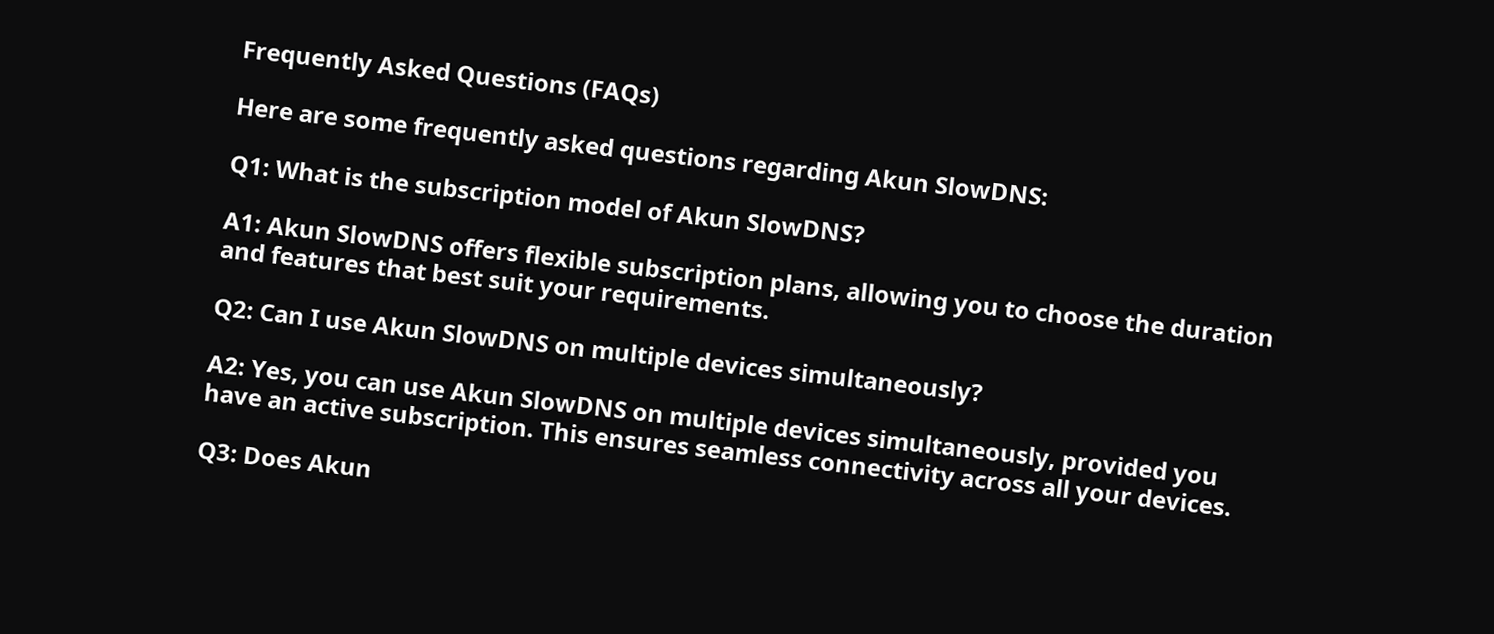Frequently Asked Questions (FAQs)

Here are some frequently asked questions regarding Akun SlowDNS:

Q1: What is the subscription model of Akun SlowDNS?

A1: Akun SlowDNS offers flexible subscription plans, allowing you to choose the duration and features that best suit your requirements.

Q2: Can I use Akun SlowDNS on multiple devices simultaneously?

A2: Yes, you can use Akun SlowDNS on multiple devices simultaneously, provided you have an active subscription. This ensures seamless connectivity across all your devices.

Q3: Does Akun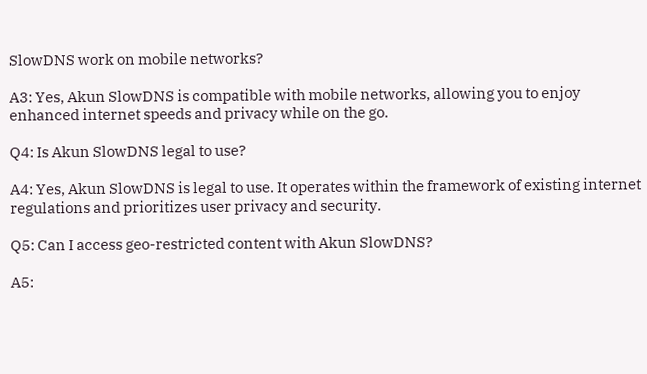SlowDNS work on mobile networks?

A3: Yes, Akun SlowDNS is compatible with mobile networks, allowing you to enjoy enhanced internet speeds and privacy while on the go.

Q4: Is Akun SlowDNS legal to use?

A4: Yes, Akun SlowDNS is legal to use. It operates within the framework of existing internet regulations and prioritizes user privacy and security.

Q5: Can I access geo-restricted content with Akun SlowDNS?

A5: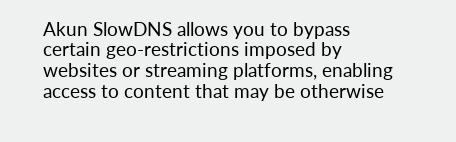Akun SlowDNS allows you to bypass certain geo-restrictions imposed by websites or streaming platforms, enabling access to content that may be otherwise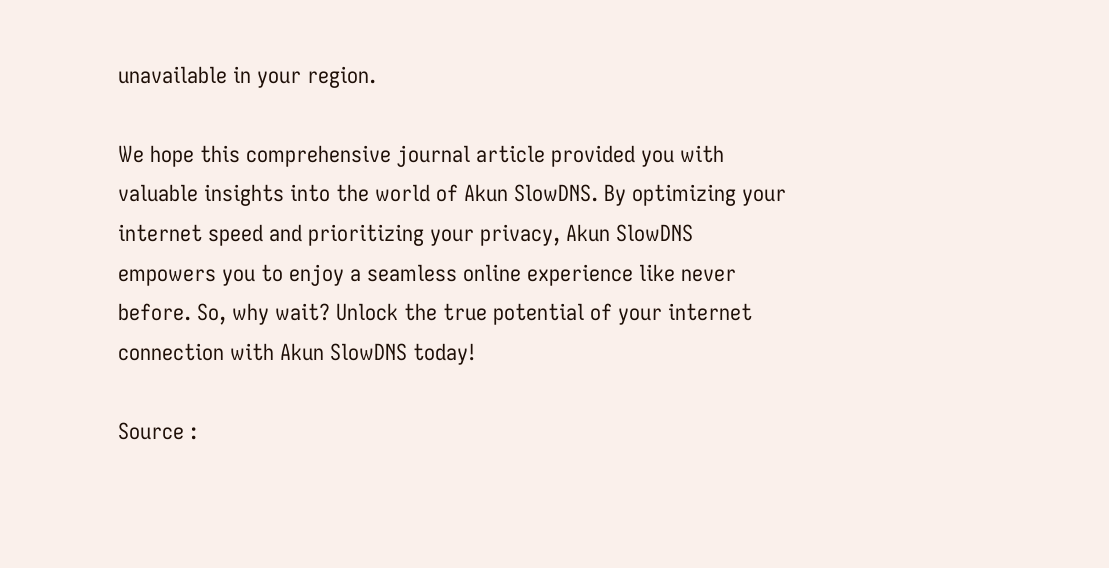unavailable in your region.

We hope this comprehensive journal article provided you with valuable insights into the world of Akun SlowDNS. By optimizing your internet speed and prioritizing your privacy, Akun SlowDNS empowers you to enjoy a seamless online experience like never before. So, why wait? Unlock the true potential of your internet connection with Akun SlowDNS today!

Source :